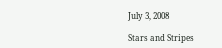July 3, 2008

Stars and Stripes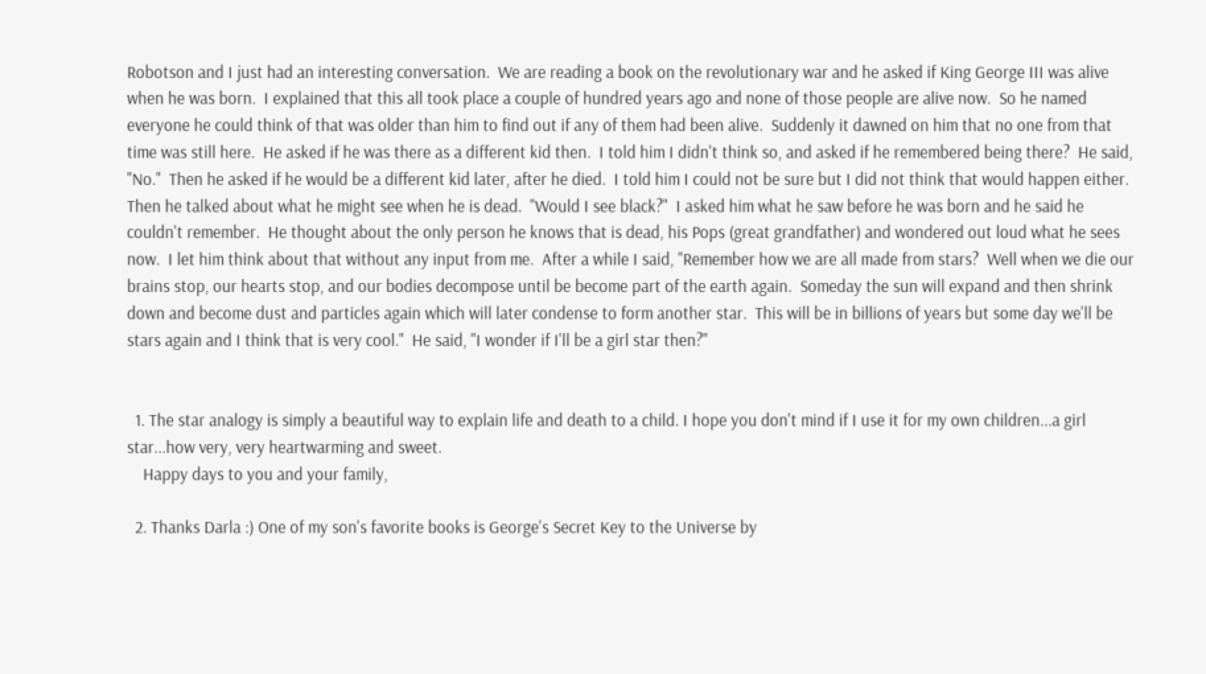Robotson and I just had an interesting conversation.  We are reading a book on the revolutionary war and he asked if King George III was alive when he was born.  I explained that this all took place a couple of hundred years ago and none of those people are alive now.  So he named everyone he could think of that was older than him to find out if any of them had been alive.  Suddenly it dawned on him that no one from that time was still here.  He asked if he was there as a different kid then.  I told him I didn't think so, and asked if he remembered being there?  He said, "No."  Then he asked if he would be a different kid later, after he died.  I told him I could not be sure but I did not think that would happen either.  Then he talked about what he might see when he is dead.  "Would I see black?"  I asked him what he saw before he was born and he said he couldn't remember.  He thought about the only person he knows that is dead, his Pops (great grandfather) and wondered out loud what he sees now.  I let him think about that without any input from me.  After a while I said, "Remember how we are all made from stars?  Well when we die our brains stop, our hearts stop, and our bodies decompose until be become part of the earth again.  Someday the sun will expand and then shrink down and become dust and particles again which will later condense to form another star.  This will be in billions of years but some day we'll be stars again and I think that is very cool."  He said, "I wonder if I'll be a girl star then?"


  1. The star analogy is simply a beautiful way to explain life and death to a child. I hope you don't mind if I use it for my own children...a girl star...how very, very heartwarming and sweet.
    Happy days to you and your family,

  2. Thanks Darla :) One of my son's favorite books is George's Secret Key to the Universe by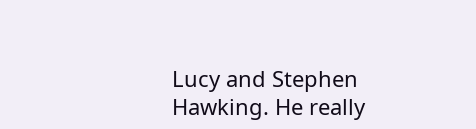Lucy and Stephen Hawking. He really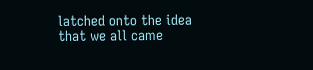latched onto the idea that we all came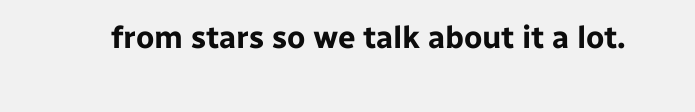from stars so we talk about it a lot.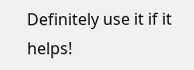Definitely use it if it helps!